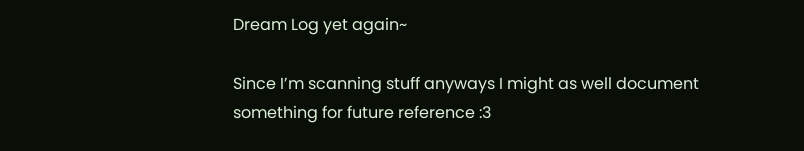Dream Log yet again~

Since I’m scanning stuff anyways I might as well document something for future reference :3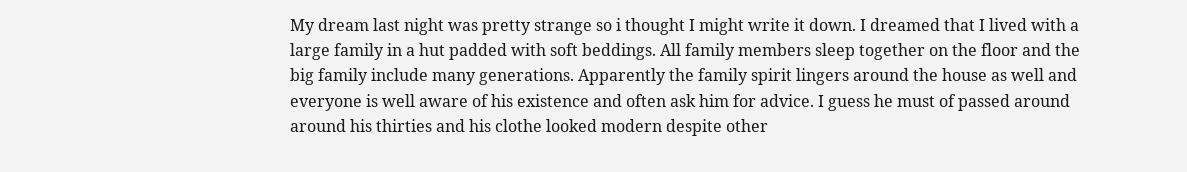My dream last night was pretty strange so i thought I might write it down. I dreamed that I lived with a large family in a hut padded with soft beddings. All family members sleep together on the floor and the big family include many generations. Apparently the family spirit lingers around the house as well and everyone is well aware of his existence and often ask him for advice. I guess he must of passed around around his thirties and his clothe looked modern despite other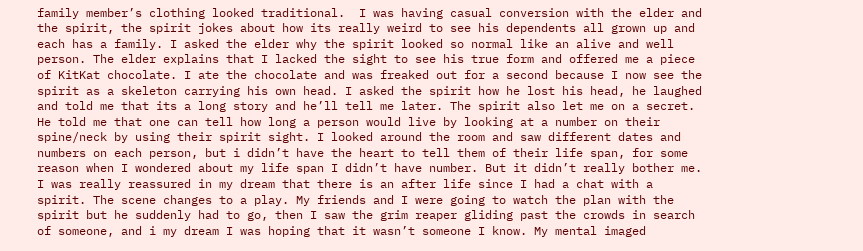family member’s clothing looked traditional.  I was having casual conversion with the elder and the spirit, the spirit jokes about how its really weird to see his dependents all grown up and each has a family. I asked the elder why the spirit looked so normal like an alive and well person. The elder explains that I lacked the sight to see his true form and offered me a piece of KitKat chocolate. I ate the chocolate and was freaked out for a second because I now see the spirit as a skeleton carrying his own head. I asked the spirit how he lost his head, he laughed and told me that its a long story and he’ll tell me later. The spirit also let me on a secret. He told me that one can tell how long a person would live by looking at a number on their spine/neck by using their spirit sight. I looked around the room and saw different dates and numbers on each person, but i didn’t have the heart to tell them of their life span, for some reason when I wondered about my life span I didn’t have number. But it didn’t really bother me.  I was really reassured in my dream that there is an after life since I had a chat with a spirit. The scene changes to a play. My friends and I were going to watch the plan with the spirit but he suddenly had to go, then I saw the grim reaper gliding past the crowds in search of someone, and i my dream I was hoping that it wasn’t someone I know. My mental imaged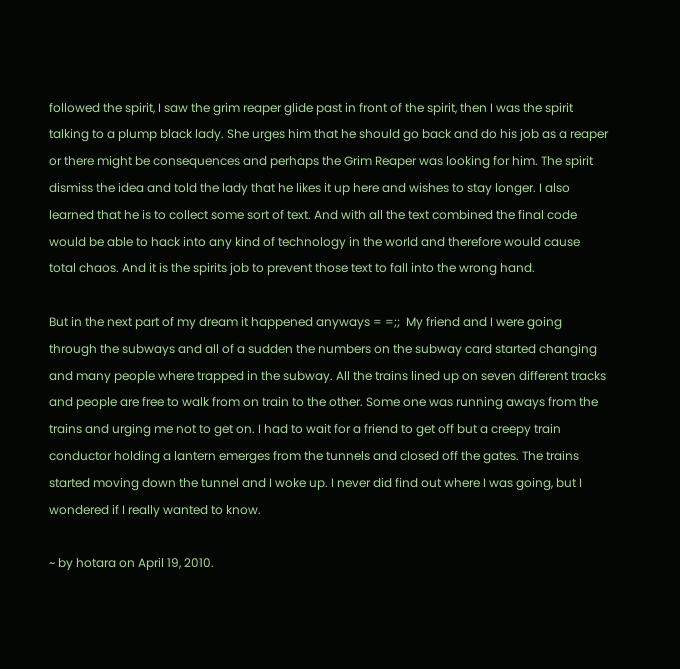followed the spirit, I saw the grim reaper glide past in front of the spirit, then I was the spirit talking to a plump black lady. She urges him that he should go back and do his job as a reaper or there might be consequences and perhaps the Grim Reaper was looking for him. The spirit dismiss the idea and told the lady that he likes it up here and wishes to stay longer. I also learned that he is to collect some sort of text. And with all the text combined the final code would be able to hack into any kind of technology in the world and therefore would cause total chaos. And it is the spirits job to prevent those text to fall into the wrong hand.

But in the next part of my dream it happened anyways = =;;  My friend and I were going through the subways and all of a sudden the numbers on the subway card started changing and many people where trapped in the subway. All the trains lined up on seven different tracks and people are free to walk from on train to the other. Some one was running aways from the trains and urging me not to get on. I had to wait for a friend to get off but a creepy train conductor holding a lantern emerges from the tunnels and closed off the gates. The trains started moving down the tunnel and I woke up. I never did find out where I was going, but I wondered if I really wanted to know.

~ by hotara on April 19, 2010.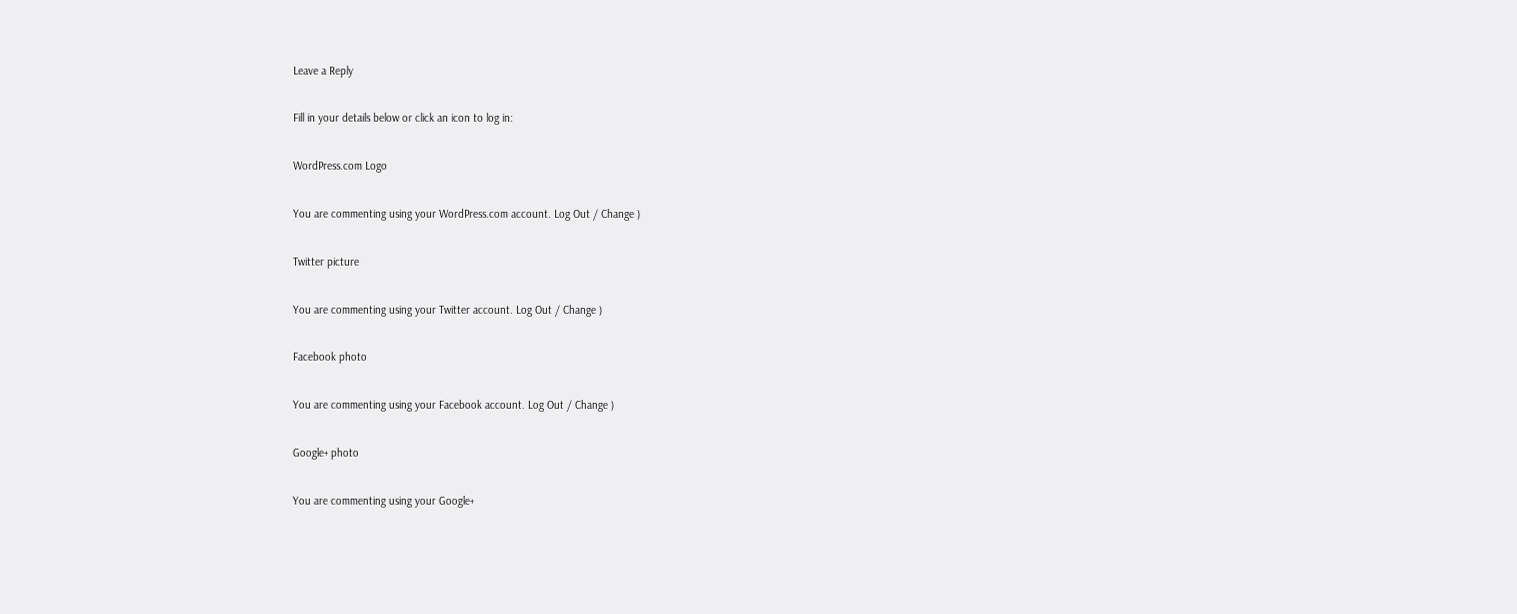Leave a Reply

Fill in your details below or click an icon to log in:

WordPress.com Logo

You are commenting using your WordPress.com account. Log Out / Change )

Twitter picture

You are commenting using your Twitter account. Log Out / Change )

Facebook photo

You are commenting using your Facebook account. Log Out / Change )

Google+ photo

You are commenting using your Google+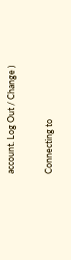account. Log Out / Change )

Connecting to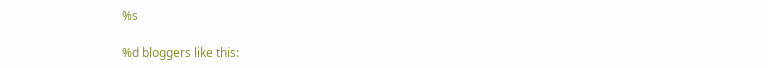%s

%d bloggers like this: